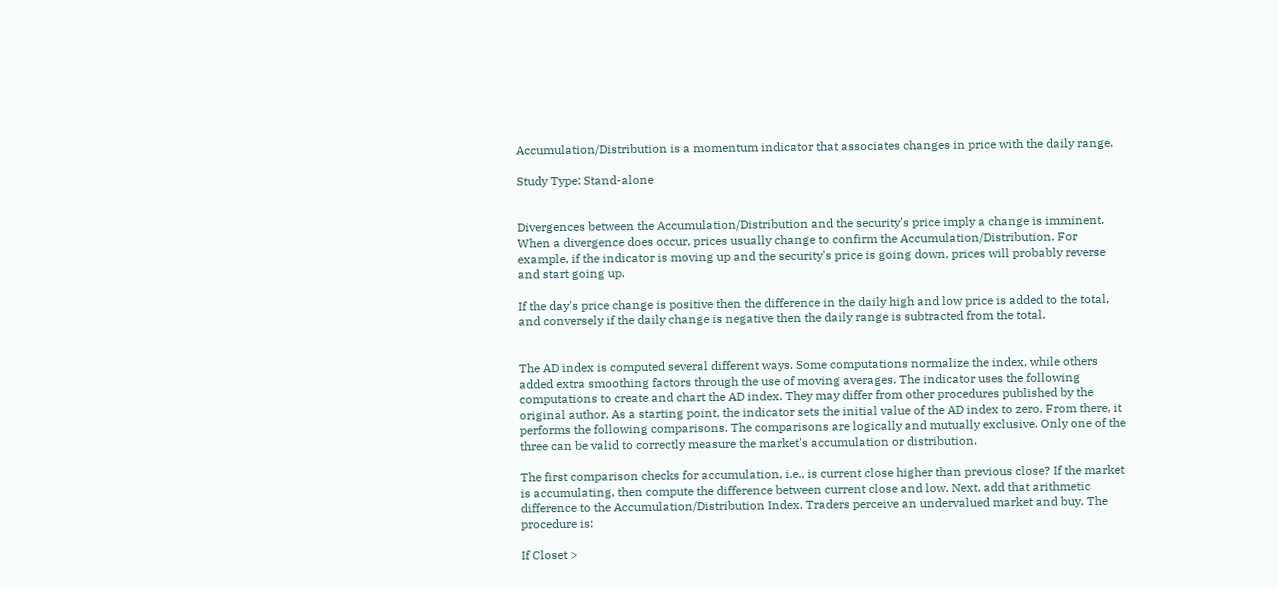Accumulation/Distribution is a momentum indicator that associates changes in price with the daily range.

Study Type: Stand-alone


Divergences between the Accumulation/Distribution and the security's price imply a change is imminent. When a divergence does occur, prices usually change to confirm the Accumulation/Distribution. For example, if the indicator is moving up and the security's price is going down, prices will probably reverse and start going up.

If the day's price change is positive then the difference in the daily high and low price is added to the total, and conversely if the daily change is negative then the daily range is subtracted from the total.


The AD index is computed several different ways. Some computations normalize the index, while others added extra smoothing factors through the use of moving averages. The indicator uses the following computations to create and chart the AD index. They may differ from other procedures published by the original author. As a starting point, the indicator sets the initial value of the AD index to zero. From there, it performs the following comparisons. The comparisons are logically and mutually exclusive. Only one of the three can be valid to correctly measure the market's accumulation or distribution.

The first comparison checks for accumulation, i.e., is current close higher than previous close? If the market is accumulating, then compute the difference between current close and low. Next, add that arithmetic difference to the Accumulation/Distribution Index. Traders perceive an undervalued market and buy. The procedure is:

If Closet >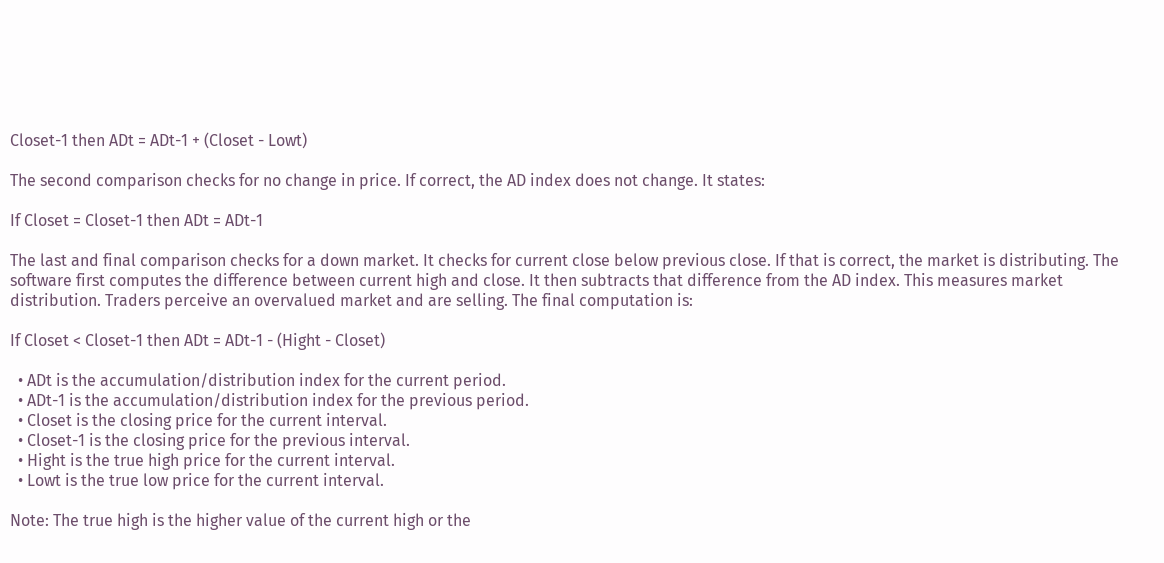Closet-1 then ADt = ADt-1 + (Closet - Lowt)

The second comparison checks for no change in price. If correct, the AD index does not change. It states:

If Closet = Closet-1 then ADt = ADt-1

The last and final comparison checks for a down market. It checks for current close below previous close. If that is correct, the market is distributing. The software first computes the difference between current high and close. It then subtracts that difference from the AD index. This measures market distribution. Traders perceive an overvalued market and are selling. The final computation is:

If Closet < Closet-1 then ADt = ADt-1 - (Hight - Closet)

  • ADt is the accumulation/distribution index for the current period.
  • ADt-1 is the accumulation/distribution index for the previous period.
  • Closet is the closing price for the current interval.
  • Closet-1 is the closing price for the previous interval.
  • Hight is the true high price for the current interval.
  • Lowt is the true low price for the current interval.

Note: The true high is the higher value of the current high or the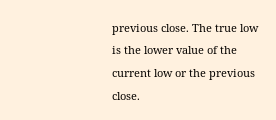previous close. The true low is the lower value of the current low or the previous close.